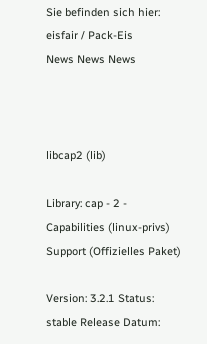Sie befinden sich hier: eisfair / Pack-Eis
News News News



libcap2 (lib)

Library: cap - 2 - Capabilities (linux-privs) Support (Offizielles Paket)

Version: 3.2.1 Status: stable Release Datum: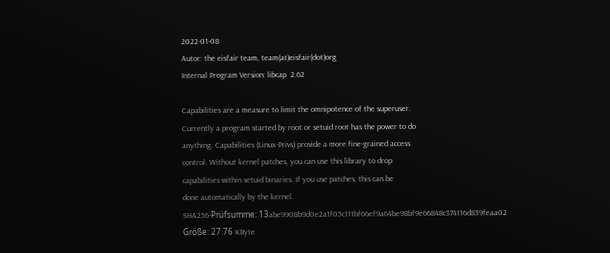2022-01-08
Autor: the eisfair team, team(at)eisfair(dot)org
Internal Program Version: libcap  2.62

Capabilities are a measure to limit the omnipotence of the superuser.
Currently a program started by root or setuid root has the power to do
anything. Capabilities (Linux-Privs) provide a more fine-grained access
control. Without kernel patches, you can use this library to drop
capabilities within setuid binaries. If you use patches, this can be
done automatically by the kernel.
SHA256-Prüfsumme: 13abe9908b9d0e2a1f05c111bf66ef9a64be98bf9e66848c374116d839feaa02
Größe: 27.76 KByte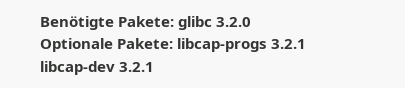Benötigte Pakete: glibc 3.2.0
Optionale Pakete: libcap-progs 3.2.1
libcap-dev 3.2.1